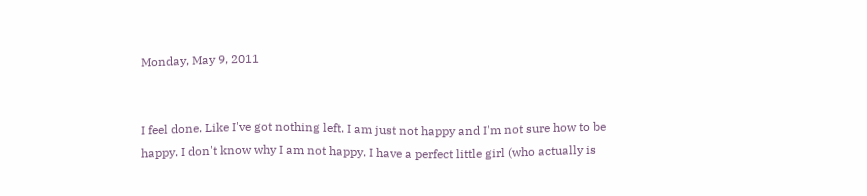Monday, May 9, 2011


I feel done. Like I've got nothing left. I am just not happy and I'm not sure how to be happy. I don't know why I am not happy. I have a perfect little girl (who actually is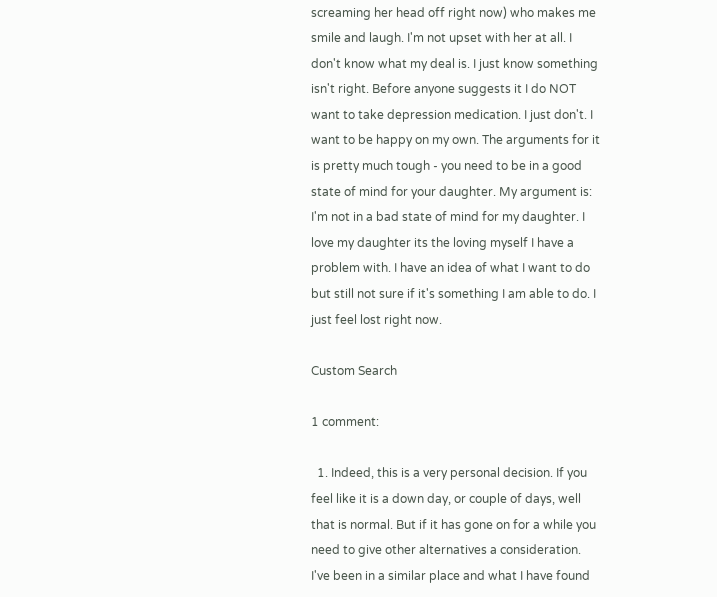screaming her head off right now) who makes me smile and laugh. I'm not upset with her at all. I don't know what my deal is. I just know something isn't right. Before anyone suggests it I do NOT want to take depression medication. I just don't. I want to be happy on my own. The arguments for it is pretty much tough - you need to be in a good state of mind for your daughter. My argument is: I'm not in a bad state of mind for my daughter. I love my daughter its the loving myself I have a problem with. I have an idea of what I want to do but still not sure if it's something I am able to do. I just feel lost right now.

Custom Search

1 comment:

  1. Indeed, this is a very personal decision. If you feel like it is a down day, or couple of days, well that is normal. But if it has gone on for a while you need to give other alternatives a consideration. I've been in a similar place and what I have found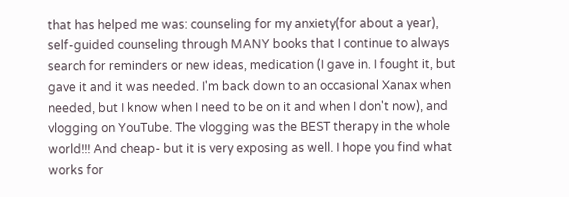that has helped me was: counseling for my anxiety(for about a year), self-guided counseling through MANY books that I continue to always search for reminders or new ideas, medication (I gave in. I fought it, but gave it and it was needed. I'm back down to an occasional Xanax when needed, but I know when I need to be on it and when I don't now), and vlogging on YouTube. The vlogging was the BEST therapy in the whole world!!! And cheap- but it is very exposing as well. I hope you find what works for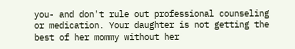you- and don't rule out professional counseling or medication. Your daughter is not getting the best of her mommy without her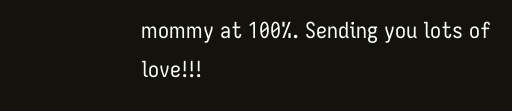mommy at 100%. Sending you lots of love!!!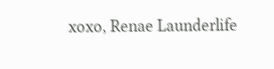xoxo, Renae Launderlife